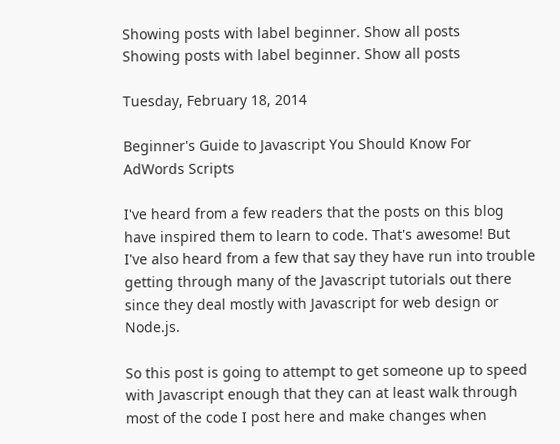Showing posts with label beginner. Show all posts
Showing posts with label beginner. Show all posts

Tuesday, February 18, 2014

Beginner's Guide to Javascript You Should Know For AdWords Scripts

I've heard from a few readers that the posts on this blog have inspired them to learn to code. That's awesome! But I've also heard from a few that say they have run into trouble getting through many of the Javascript tutorials out there since they deal mostly with Javascript for web design or Node.js.

So this post is going to attempt to get someone up to speed with Javascript enough that they can at least walk through most of the code I post here and make changes when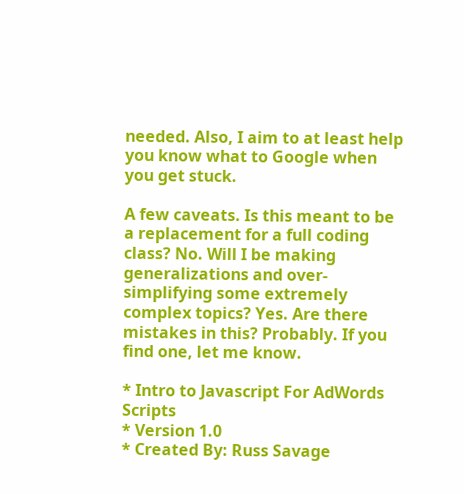needed. Also, I aim to at least help you know what to Google when you get stuck.

A few caveats. Is this meant to be a replacement for a full coding class? No. Will I be making generalizations and over-simplifying some extremely complex topics? Yes. Are there mistakes in this? Probably. If you find one, let me know.

* Intro to Javascript For AdWords Scripts
* Version 1.0
* Created By: Russ Savage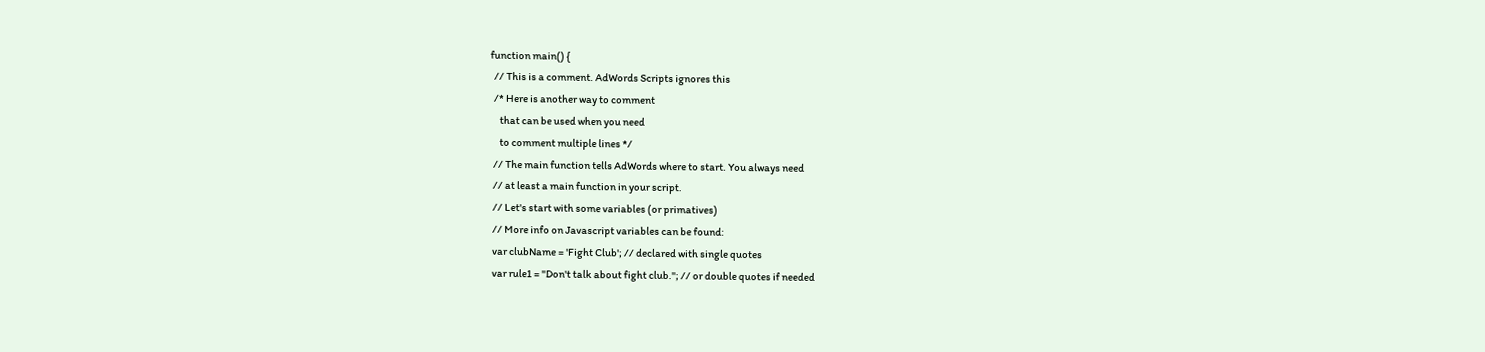function main() {
  // This is a comment. AdWords Scripts ignores this
  /* Here is another way to comment
     that can be used when you need
     to comment multiple lines */
  // The main function tells AdWords where to start. You always need
  // at least a main function in your script.
  // Let's start with some variables (or primatives)
  // More info on Javascript variables can be found:
  var clubName = 'Fight Club'; // declared with single quotes
  var rule1 = "Don't talk about fight club."; // or double quotes if needed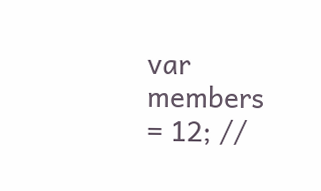var members = 12; //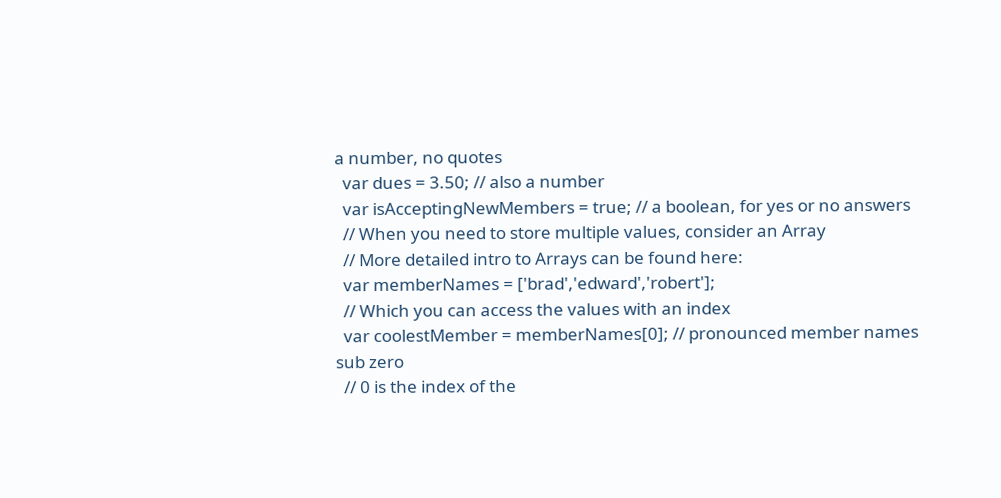a number, no quotes
  var dues = 3.50; // also a number
  var isAcceptingNewMembers = true; // a boolean, for yes or no answers
  // When you need to store multiple values, consider an Array
  // More detailed intro to Arrays can be found here:
  var memberNames = ['brad','edward','robert'];
  // Which you can access the values with an index
  var coolestMember = memberNames[0]; // pronounced member names sub zero
  // 0 is the index of the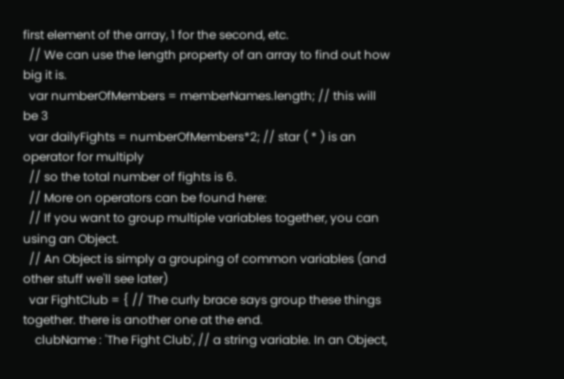first element of the array, 1 for the second, etc.
  // We can use the length property of an array to find out how big it is.
  var numberOfMembers = memberNames.length; // this will be 3
  var dailyFights = numberOfMembers*2; // star ( * ) is an operator for multiply
  // so the total number of fights is 6.
  // More on operators can be found here:
  // If you want to group multiple variables together, you can using an Object.
  // An Object is simply a grouping of common variables (and other stuff we'll see later)
  var FightClub = { // The curly brace says group these things together. there is another one at the end.
    clubName : 'The Fight Club', // a string variable. In an Object,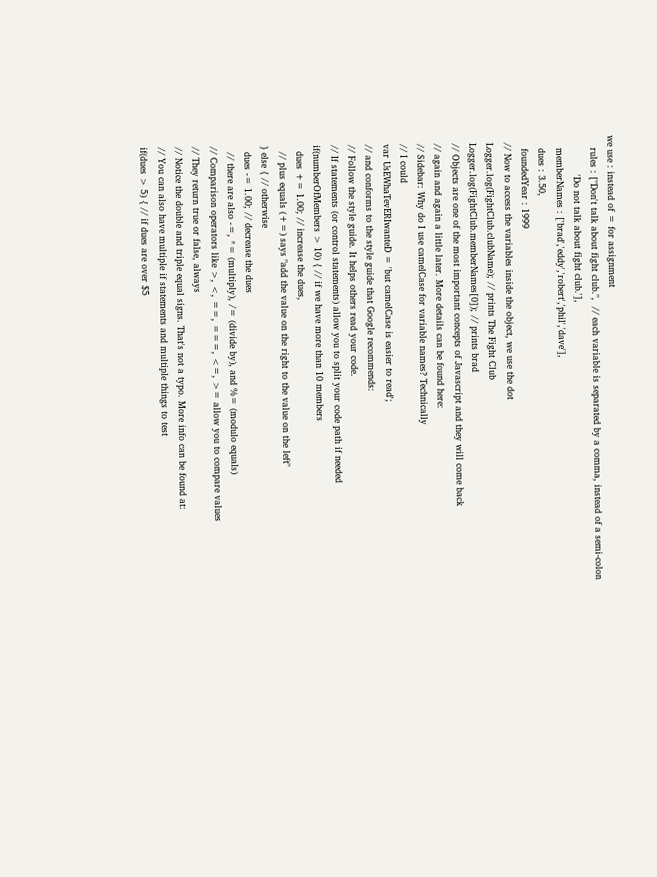we use : instead of = for assignment
    rules : ["Don't talk about fight club.",  // each variable is separated by a comma, instead of a semi-colon
             'Do not talk about fight club.'],
    memberNames : ['brad','eddy','robert','phil','dave'],
    dues : 3.50,
    foundedYear : 1999
  // Now to access the variables inside the object, we use the dot
  Logger.log(FightClub.clubName); // prints The Fight Club
  Logger.log(FightClub.memberNames[0]); // prints brad
  // Objects are one of the most important concepts of Javascript and they will come back
  // again and again a little later. More details can be found here:
  // Sidebar: Why do I use camelCase for variable names? Technically
  // I could
  var UsEWhaTevERIwanteD = 'but camelCase is easier to read';
  // and conforms to the style guide that Google recommends:
  // Follow the style guide. It helps others read your code.
  // If statements (or control statements) allow you to split your code path if needed
  if(numberOfMembers > 10) { // if we have more than 10 members
    dues += 1.00; // increase the dues,
    // plus equals (+=) says "add the value on the right to the value on the left"
  } else { // otherwise
    dues -= 1.00; // decrease the dues
    // there are also -=, *= (multiply), /= (divide by), and %= (modulo equals)
  // Comparison operators like >, <, ==, ===, <=, >= allow you to compare values
  // They return true or false, always
  // Notice the double and triple equal signs. That's not a typo. More info can be found at:
  // You can also have multiple if statements and multiple things to test
  if(dues > 5) { // if dues are over $5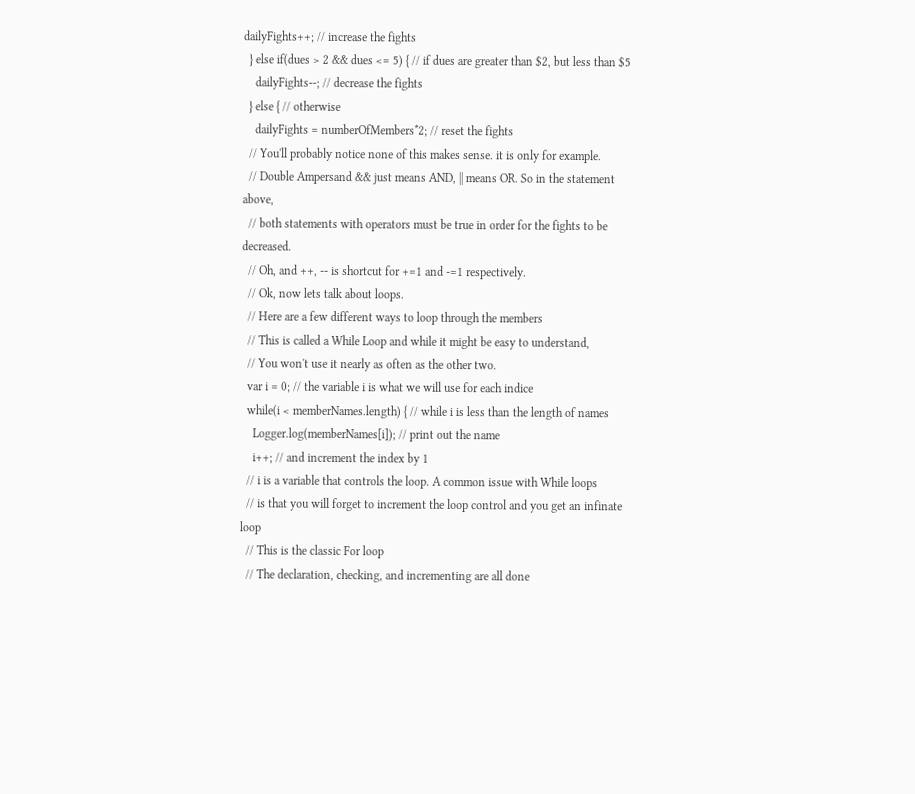dailyFights++; // increase the fights
  } else if(dues > 2 && dues <= 5) { // if dues are greater than $2, but less than $5
    dailyFights--; // decrease the fights
  } else { // otherwise
    dailyFights = numberOfMembers*2; // reset the fights
  // You'll probably notice none of this makes sense. it is only for example.
  // Double Ampersand && just means AND, || means OR. So in the statement above,
  // both statements with operators must be true in order for the fights to be decreased.
  // Oh, and ++, -- is shortcut for +=1 and -=1 respectively.
  // Ok, now lets talk about loops.
  // Here are a few different ways to loop through the members
  // This is called a While Loop and while it might be easy to understand,
  // You won't use it nearly as often as the other two.
  var i = 0; // the variable i is what we will use for each indice
  while(i < memberNames.length) { // while i is less than the length of names
    Logger.log(memberNames[i]); // print out the name
    i++; // and increment the index by 1
  // i is a variable that controls the loop. A common issue with While loops
  // is that you will forget to increment the loop control and you get an infinate loop
  // This is the classic For loop
  // The declaration, checking, and incrementing are all done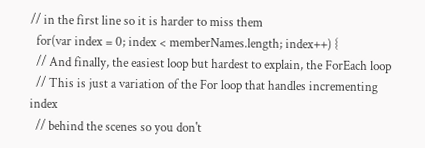// in the first line so it is harder to miss them
  for(var index = 0; index < memberNames.length; index++) {
  // And finally, the easiest loop but hardest to explain, the ForEach loop
  // This is just a variation of the For loop that handles incrementing index
  // behind the scenes so you don't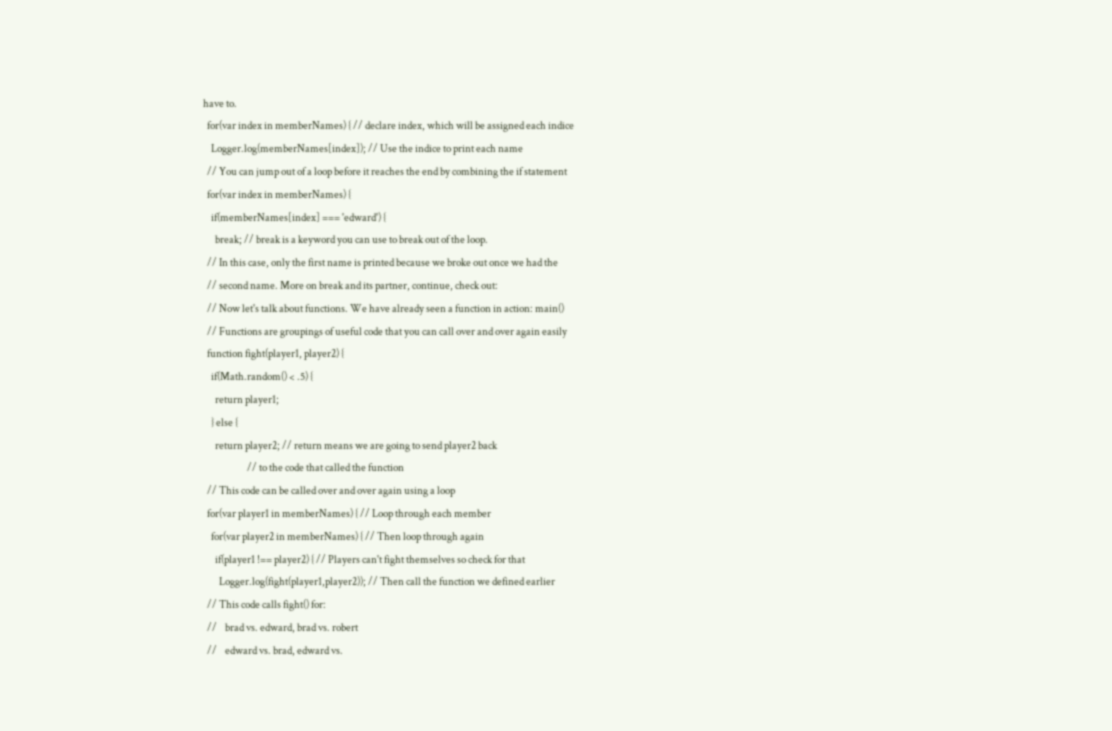have to.
  for(var index in memberNames) { // declare index, which will be assigned each indice
    Logger.log(memberNames[index]); // Use the indice to print each name
  // You can jump out of a loop before it reaches the end by combining the if statement
  for(var index in memberNames) {
    if(memberNames[index] === 'edward') {
      break; // break is a keyword you can use to break out of the loop.
  // In this case, only the first name is printed because we broke out once we had the
  // second name. More on break and its partner, continue, check out:
  // Now let's talk about functions. We have already seen a function in action: main()
  // Functions are groupings of useful code that you can call over and over again easily
  function fight(player1, player2) {
    if(Math.random() < .5) {
      return player1;
    } else {
      return player2; // return means we are going to send player2 back
                      // to the code that called the function
  // This code can be called over and over again using a loop
  for(var player1 in memberNames) { // Loop through each member
    for(var player2 in memberNames) { // Then loop through again
      if(player1 !== player2) { // Players can't fight themselves so check for that
        Logger.log(fight(player1,player2)); // Then call the function we defined earlier
  // This code calls fight() for:
  //    brad vs. edward, brad vs. robert
  //    edward vs. brad, edward vs.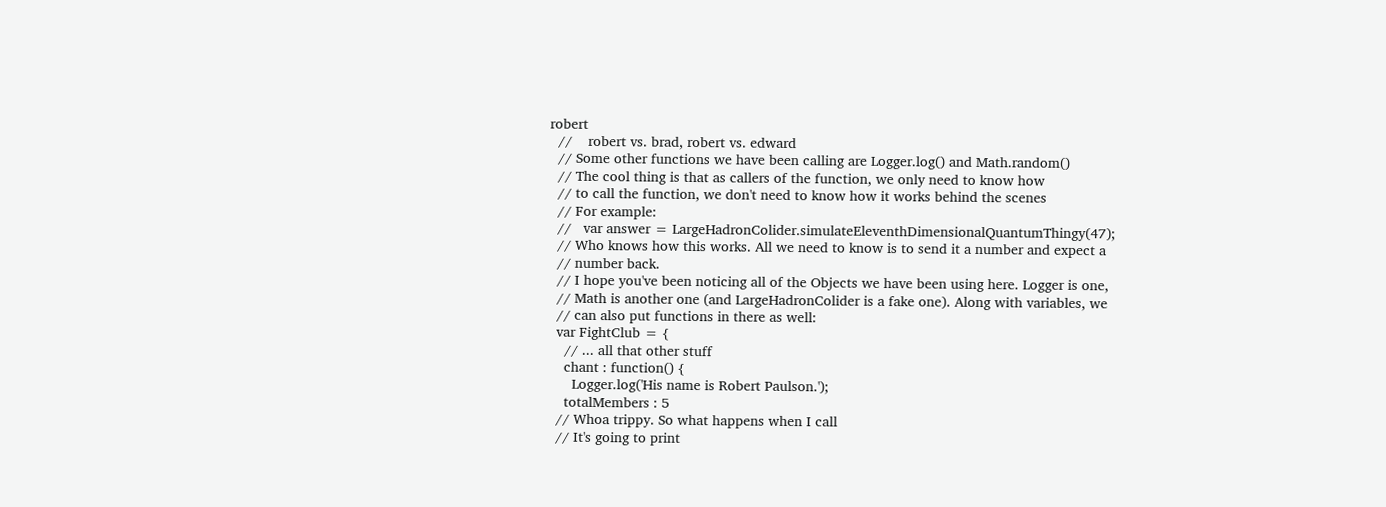robert
  //    robert vs. brad, robert vs. edward
  // Some other functions we have been calling are Logger.log() and Math.random()
  // The cool thing is that as callers of the function, we only need to know how
  // to call the function, we don't need to know how it works behind the scenes
  // For example:
  //   var answer = LargeHadronColider.simulateEleventhDimensionalQuantumThingy(47);
  // Who knows how this works. All we need to know is to send it a number and expect a
  // number back.
  // I hope you've been noticing all of the Objects we have been using here. Logger is one,
  // Math is another one (and LargeHadronColider is a fake one). Along with variables, we
  // can also put functions in there as well:
  var FightClub = {
    // ... all that other stuff
    chant : function() {
      Logger.log('His name is Robert Paulson.');
    totalMembers : 5
  // Whoa trippy. So what happens when I call
  // It's going to print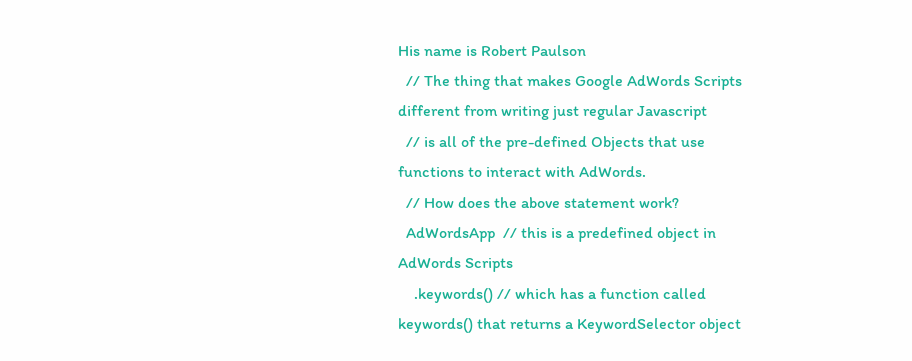His name is Robert Paulson
  // The thing that makes Google AdWords Scripts different from writing just regular Javascript
  // is all of the pre-defined Objects that use functions to interact with AdWords.
  // How does the above statement work?
  AdWordsApp  // this is a predefined object in AdWords Scripts
    .keywords() // which has a function called keywords() that returns a KeywordSelector object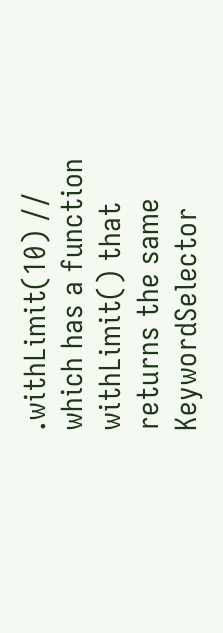.withLimit(10) // which has a function withLimit() that returns the same KeywordSelector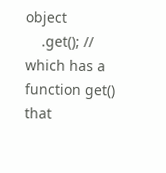object
    .get(); // which has a function get() that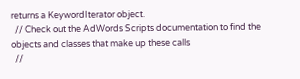returns a KeywordIterator object.
  // Check out the AdWords Scripts documentation to find the objects and classes that make up these calls
  //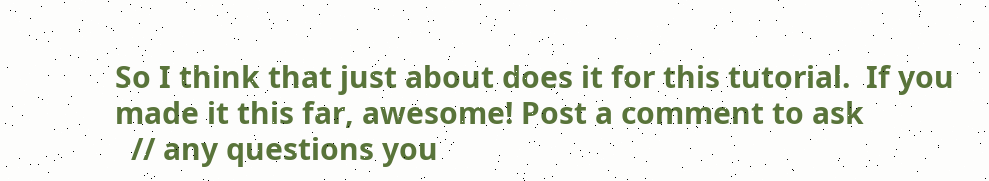So I think that just about does it for this tutorial.  If you made it this far, awesome! Post a comment to ask
  // any questions you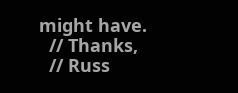might have.
  // Thanks,
  // Russ